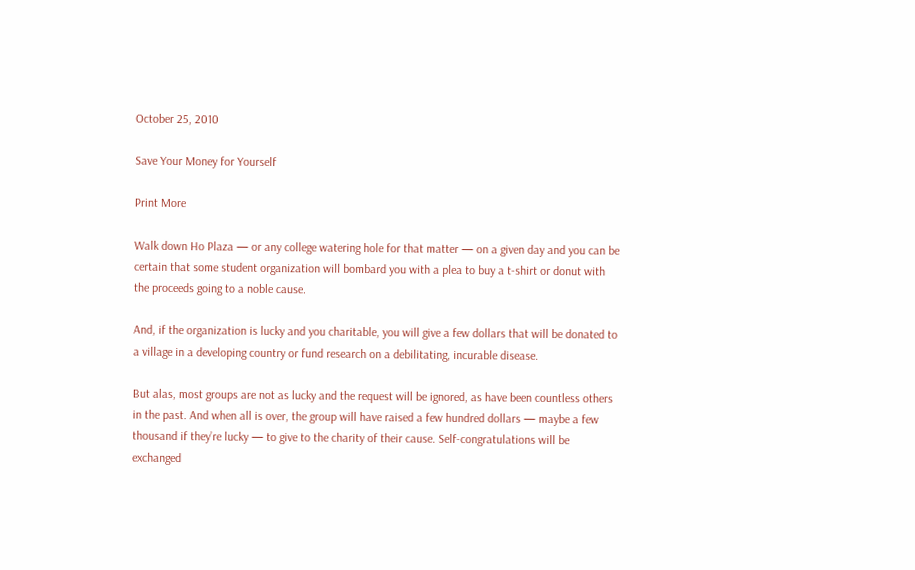October 25, 2010

Save Your Money for Yourself

Print More

Walk down Ho Plaza — or any college watering hole for that matter — on a given day and you can be certain that some student organization will bombard you with a plea to buy a t-shirt or donut with the proceeds going to a noble cause.

And, if the organization is lucky and you charitable, you will give a few dollars that will be donated to a village in a developing country or fund research on a debilitating, incurable disease.

But alas, most groups are not as lucky and the request will be ignored, as have been countless others in the past. And when all is over, the group will have raised a few hundred dollars — maybe a few thousand if they’re lucky — to give to the charity of their cause. Self-congratulations will be exchanged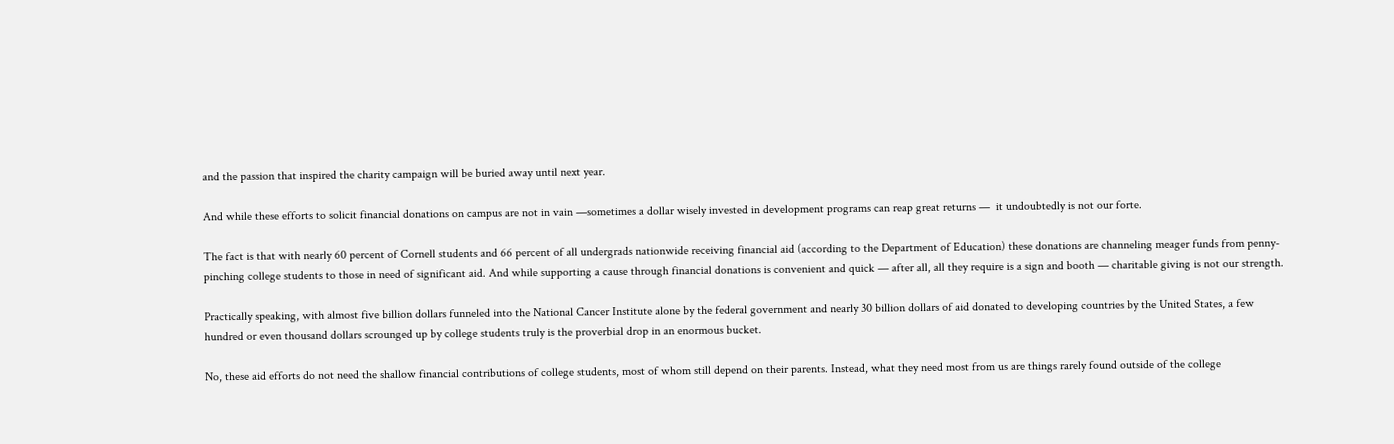and the passion that inspired the charity campaign will be buried away until next year.

And while these efforts to solicit financial donations on campus are not in vain —sometimes a dollar wisely invested in development programs can reap great returns —  it undoubtedly is not our forte.

The fact is that with nearly 60 percent of Cornell students and 66 percent of all undergrads nationwide receiving financial aid (according to the Department of Education) these donations are channeling meager funds from penny-pinching college students to those in need of significant aid. And while supporting a cause through financial donations is convenient and quick — after all, all they require is a sign and booth — charitable giving is not our strength.

Practically speaking, with almost five billion dollars funneled into the National Cancer Institute alone by the federal government and nearly 30 billion dollars of aid donated to developing countries by the United States, a few hundred or even thousand dollars scrounged up by college students truly is the proverbial drop in an enormous bucket.

No, these aid efforts do not need the shallow financial contributions of college students, most of whom still depend on their parents. Instead, what they need most from us are things rarely found outside of the college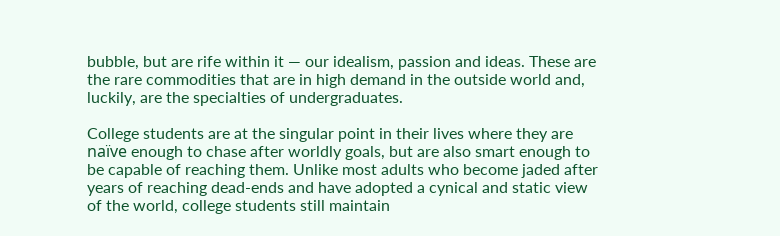bubble, but are rife within it — our idealism, passion and ideas. These are the rare commodities that are in high demand in the outside world and, luckily, are the specialties of undergraduates.

College students are at the singular point in their lives where they are naïve enough to chase after worldly goals, but are also smart enough to be capable of reaching them. Unlike most adults who become jaded after years of reaching dead-ends and have adopted a cynical and static view of the world, college students still maintain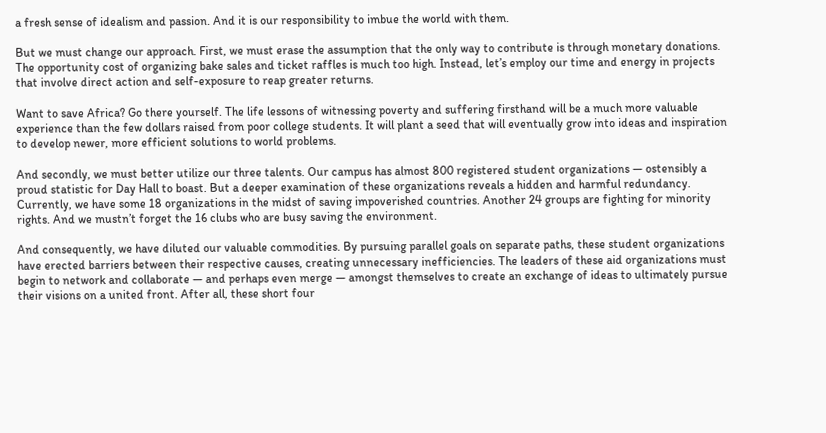a fresh sense of idealism and passion. And it is our responsibility to imbue the world with them.

But we must change our approach. First, we must erase the assumption that the only way to contribute is through monetary donations. The opportunity cost of organizing bake sales and ticket raffles is much too high. Instead, let’s employ our time and energy in projects that involve direct action and self-exposure to reap greater returns.

Want to save Africa? Go there yourself. The life lessons of witnessing poverty and suffering firsthand will be a much more valuable experience than the few dollars raised from poor college students. It will plant a seed that will eventually grow into ideas and inspiration to develop newer, more efficient solutions to world problems.

And secondly, we must better utilize our three talents. Our campus has almost 800 registered student organizations — ostensibly a proud statistic for Day Hall to boast. But a deeper examination of these organizations reveals a hidden and harmful redundancy. Currently, we have some 18 organizations in the midst of saving impoverished countries. Another 24 groups are fighting for minority rights. And we mustn’t forget the 16 clubs who are busy saving the environment.

And consequently, we have diluted our valuable commodities. By pursuing parallel goals on separate paths, these student organizations have erected barriers between their respective causes, creating unnecessary inefficiencies. The leaders of these aid organizations must begin to network and collaborate — and perhaps even merge — amongst themselves to create an exchange of ideas to ultimately pursue their visions on a united front. After all, these short four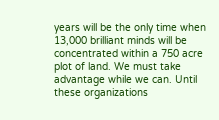years will be the only time when 13,000 brilliant minds will be concentrated within a 750 acre plot of land. We must take advantage while we can. Until these organizations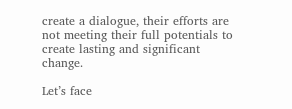create a dialogue, their efforts are not meeting their full potentials to create lasting and significant change.

Let’s face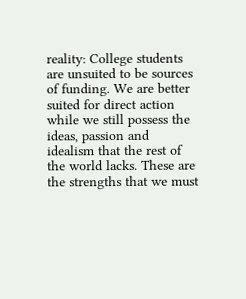reality: College students are unsuited to be sources of funding. We are better suited for direct action while we still possess the ideas, passion and idealism that the rest of the world lacks. These are the strengths that we must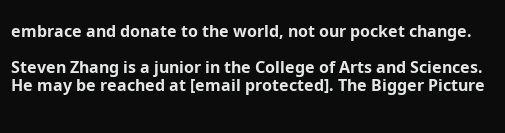embrace and donate to the world, not our pocket change.

Steven Zhang is a junior in the College of Arts and Sciences. He may be reached at [email protected]. The Bigger Picture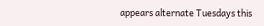appears alternate Tuesdays this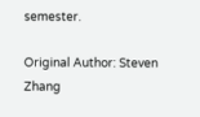semester.

Original Author: Steven Zhang